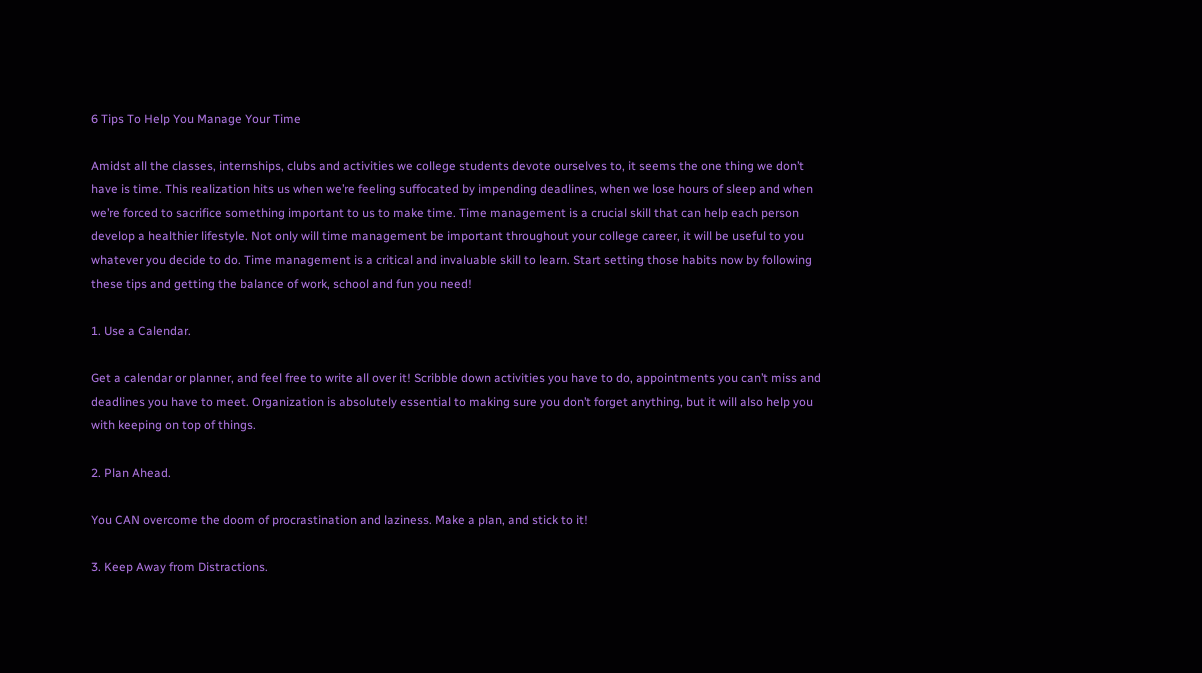6 Tips To Help You Manage Your Time

Amidst all the classes, internships, clubs and activities we college students devote ourselves to, it seems the one thing we don’t have is time. This realization hits us when we’re feeling suffocated by impending deadlines, when we lose hours of sleep and when we’re forced to sacrifice something important to us to make time. Time management is a crucial skill that can help each person develop a healthier lifestyle. Not only will time management be important throughout your college career, it will be useful to you whatever you decide to do. Time management is a critical and invaluable skill to learn. Start setting those habits now by following these tips and getting the balance of work, school and fun you need!

1. Use a Calendar.

Get a calendar or planner, and feel free to write all over it! Scribble down activities you have to do, appointments you can’t miss and deadlines you have to meet. Organization is absolutely essential to making sure you don’t forget anything, but it will also help you with keeping on top of things.

2. Plan Ahead.

You CAN overcome the doom of procrastination and laziness. Make a plan, and stick to it!

3. Keep Away from Distractions.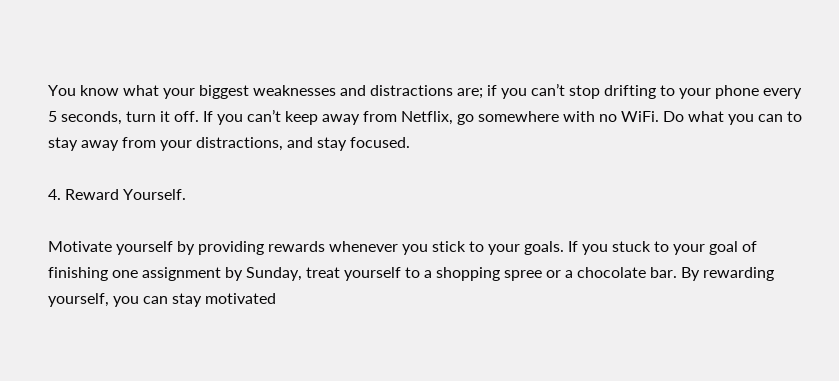You know what your biggest weaknesses and distractions are; if you can’t stop drifting to your phone every 5 seconds, turn it off. If you can’t keep away from Netflix, go somewhere with no WiFi. Do what you can to stay away from your distractions, and stay focused.

4. Reward Yourself.

Motivate yourself by providing rewards whenever you stick to your goals. If you stuck to your goal of finishing one assignment by Sunday, treat yourself to a shopping spree or a chocolate bar. By rewarding yourself, you can stay motivated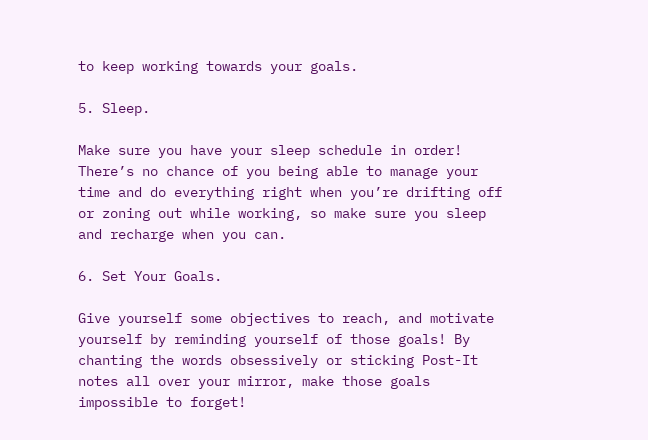to keep working towards your goals.

5. Sleep.

Make sure you have your sleep schedule in order! There’s no chance of you being able to manage your time and do everything right when you’re drifting off or zoning out while working, so make sure you sleep and recharge when you can.

6. Set Your Goals.

Give yourself some objectives to reach, and motivate yourself by reminding yourself of those goals! By chanting the words obsessively or sticking Post-It notes all over your mirror, make those goals impossible to forget!